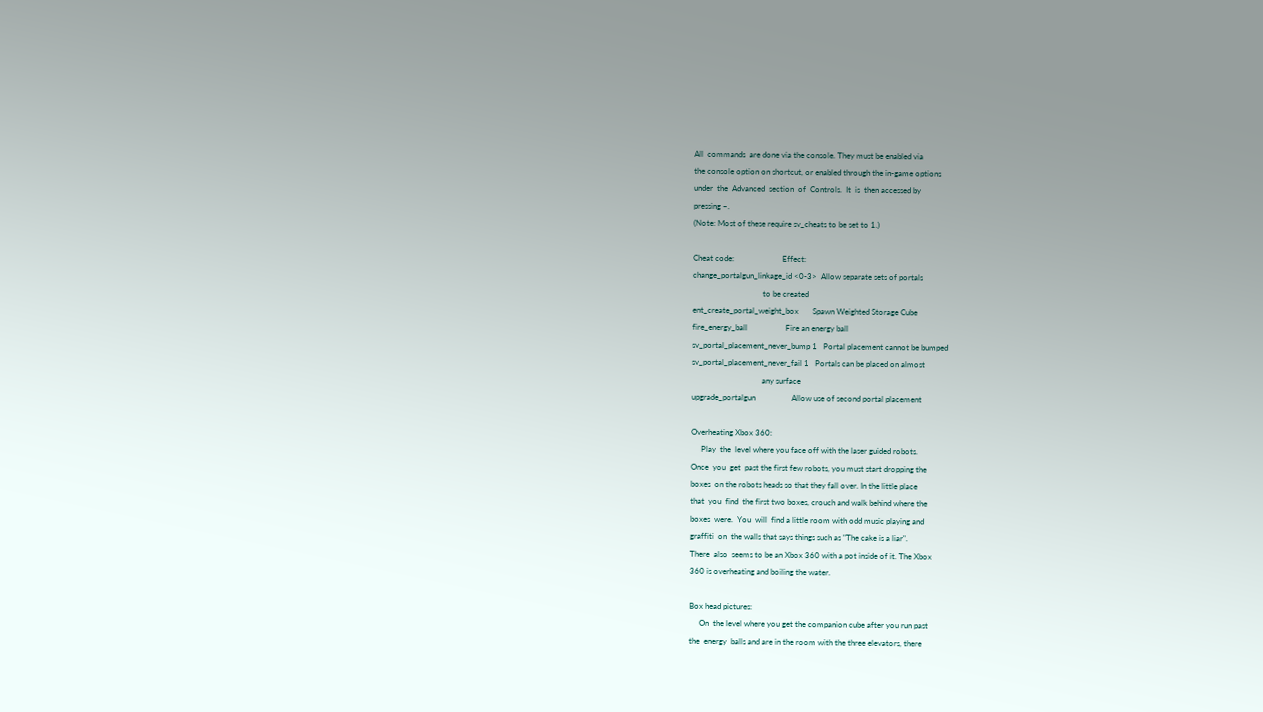All  commands  are done via the console. They must be enabled via
the console option on shortcut, or enabled through the in-game options
under  the  Advanced  section  of  Controls.  It  is  then accessed by
pressing ~.
(Note: Most of these require sv_cheats to be set to 1.)

Cheat code:                        Effect:
change_portalgun_linkage_id <0-3>  Allow separate sets of portals
                                   to be created
ent_create_portal_weight_box       Spawn Weighted Storage Cube
fire_energy_ball                   Fire an energy ball
sv_portal_placement_never_bump 1   Portal placement cannot be bumped
sv_portal_placement_never_fail 1   Portals can be placed on almost
                                   any surface
upgrade_portalgun                  Allow use of second portal placement

Overheating Xbox 360:
     Play  the  level where you face off with the laser guided robots.
Once  you  get  past the first few robots, you must start dropping the
boxes  on the robots heads so that they fall over. In the little place
that  you  find  the first two boxes, crouch and walk behind where the
boxes  were.  You  will  find a little room with odd music playing and
graffiti  on  the walls that says things such as "The cake is a liar".
There  also  seems to be an Xbox 360 with a pot inside of it. The Xbox
360 is overheating and boiling the water.

Box head pictures:
     On  the level where you get the companion cube after you run past
the  energy  balls and are in the room with the three elevators, there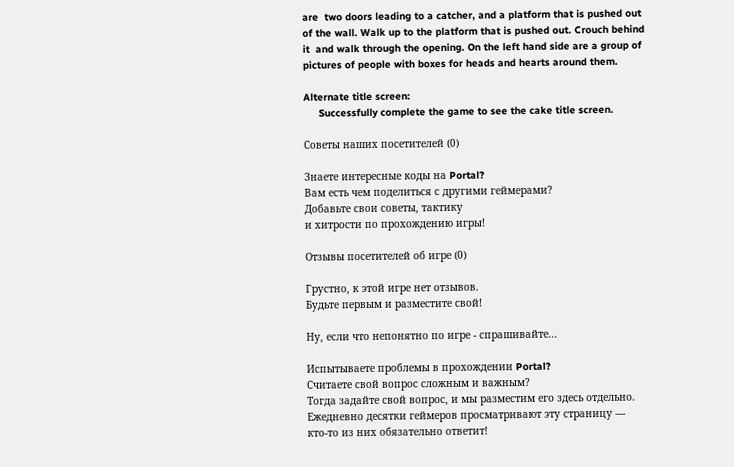are  two doors leading to a catcher, and a platform that is pushed out
of the wall. Walk up to the platform that is pushed out. Crouch behind
it  and walk through the opening. On the left hand side are a group of
pictures of people with boxes for heads and hearts around them.

Alternate title screen:
     Successfully complete the game to see the cake title screen.

Советы наших посетителей (0)

Знаете интересные коды на Portal?
Вам есть чем поделиться с другими геймерами?
Добавьте свои советы, тактику
и хитрости по прохождению игры!

Отзывы посетителей об игре (0)

Грустно, к этой игре нет отзывов.
Будьте первым и разместите свой!

Ну, если что непонятно по игре - спрашивайте...

Испытываете проблемы в прохождении Portal?
Считаете свой вопрос сложным и важным?
Тогда задайте свой вопрос, и мы разместим его здесь отдельно.
Ежедневно десятки геймеров просматривают эту страницу —
кто-то из них обязательно ответит!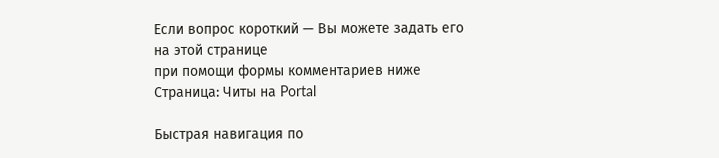Если вопрос короткий — Вы можете задать его на этой странице
при помощи формы комментариев ниже
Страница: Читы на Portal

Быстрая навигация по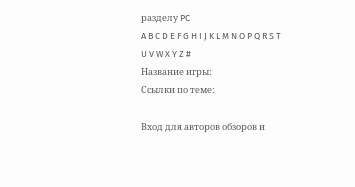разделу PC
A B C D E F G H I J K L M N O P Q R S T U V W X Y Z #
Название игры:
Ссылки по теме:

Вход для авторов обзоров и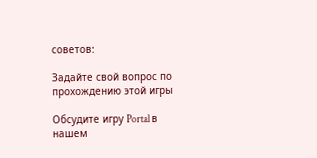советов:

Задайте свой вопрос по прохождению этой игры

Обсудите игру Portal в нашем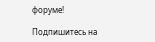форуме!

Подпишитесь на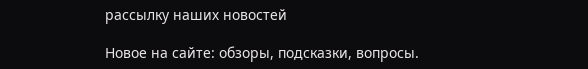рассылку наших новостей

Новое на сайте: обзоры, подсказки, вопросы.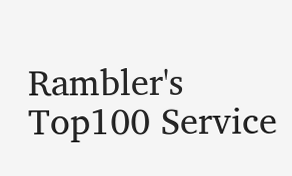Rambler's Top100 Service